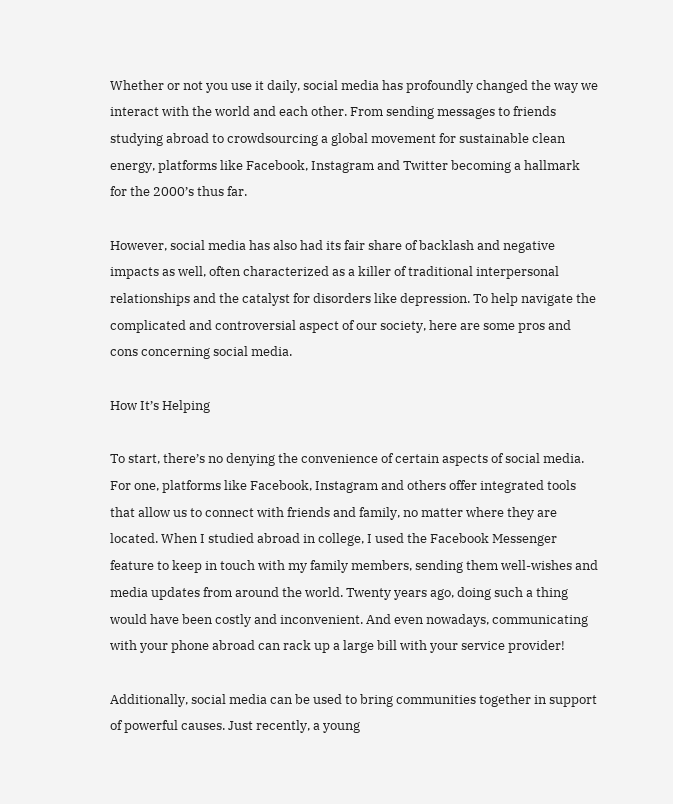Whether or not you use it daily, social media has profoundly changed the way we interact with the world and each other. From sending messages to friends studying abroad to crowdsourcing a global movement for sustainable clean energy, platforms like Facebook, Instagram and Twitter becoming a hallmark for the 2000’s thus far.

However, social media has also had its fair share of backlash and negative impacts as well, often characterized as a killer of traditional interpersonal relationships and the catalyst for disorders like depression. To help navigate the complicated and controversial aspect of our society, here are some pros and cons concerning social media.

How It’s Helping

To start, there’s no denying the convenience of certain aspects of social media. For one, platforms like Facebook, Instagram and others offer integrated tools that allow us to connect with friends and family, no matter where they are located. When I studied abroad in college, I used the Facebook Messenger feature to keep in touch with my family members, sending them well-wishes and media updates from around the world. Twenty years ago, doing such a thing would have been costly and inconvenient. And even nowadays, communicating with your phone abroad can rack up a large bill with your service provider!

Additionally, social media can be used to bring communities together in support of powerful causes. Just recently, a young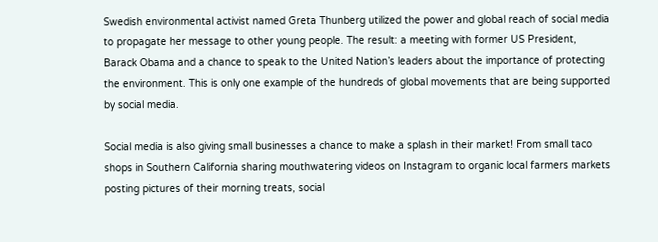Swedish environmental activist named Greta Thunberg utilized the power and global reach of social media to propagate her message to other young people. The result: a meeting with former US President, Barack Obama and a chance to speak to the United Nation’s leaders about the importance of protecting the environment. This is only one example of the hundreds of global movements that are being supported by social media.

Social media is also giving small businesses a chance to make a splash in their market! From small taco shops in Southern California sharing mouthwatering videos on Instagram to organic local farmers markets posting pictures of their morning treats, social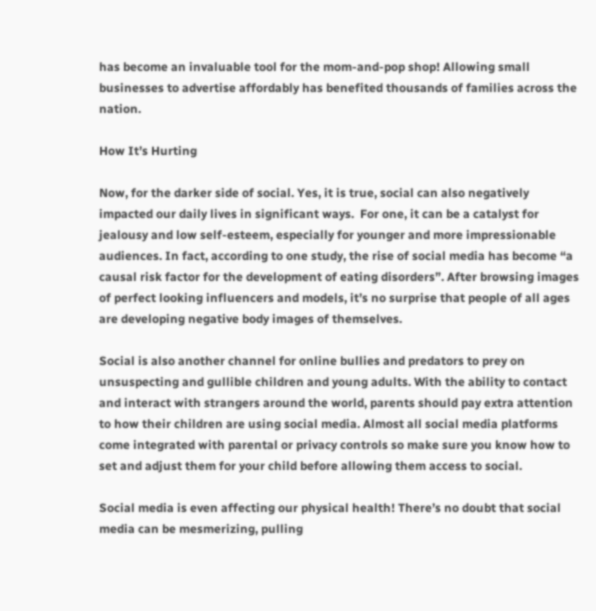has become an invaluable tool for the mom-and-pop shop! Allowing small businesses to advertise affordably has benefited thousands of families across the nation.

How It’s Hurting

Now, for the darker side of social. Yes, it is true, social can also negatively impacted our daily lives in significant ways.  For one, it can be a catalyst for jealousy and low self-esteem, especially for younger and more impressionable audiences. In fact, according to one study, the rise of social media has become “a causal risk factor for the development of eating disorders”. After browsing images of perfect looking influencers and models, it’s no surprise that people of all ages are developing negative body images of themselves.

Social is also another channel for online bullies and predators to prey on unsuspecting and gullible children and young adults. With the ability to contact and interact with strangers around the world, parents should pay extra attention to how their children are using social media. Almost all social media platforms come integrated with parental or privacy controls so make sure you know how to set and adjust them for your child before allowing them access to social.

Social media is even affecting our physical health! There’s no doubt that social media can be mesmerizing, pulling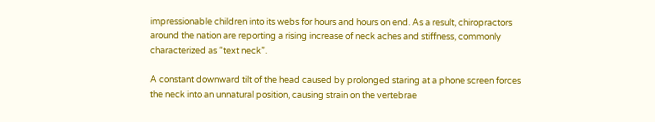impressionable children into its webs for hours and hours on end. As a result, chiropractors around the nation are reporting a rising increase of neck aches and stiffness, commonly characterized as “text neck”.

A constant downward tilt of the head caused by prolonged staring at a phone screen forces the neck into an unnatural position, causing strain on the vertebrae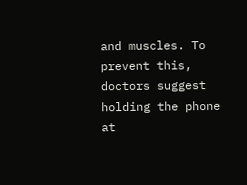and muscles. To prevent this, doctors suggest holding the phone at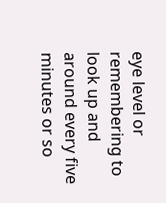eye level or remembering to look up and around every five minutes or so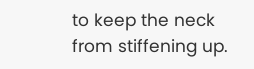to keep the neck from stiffening up.